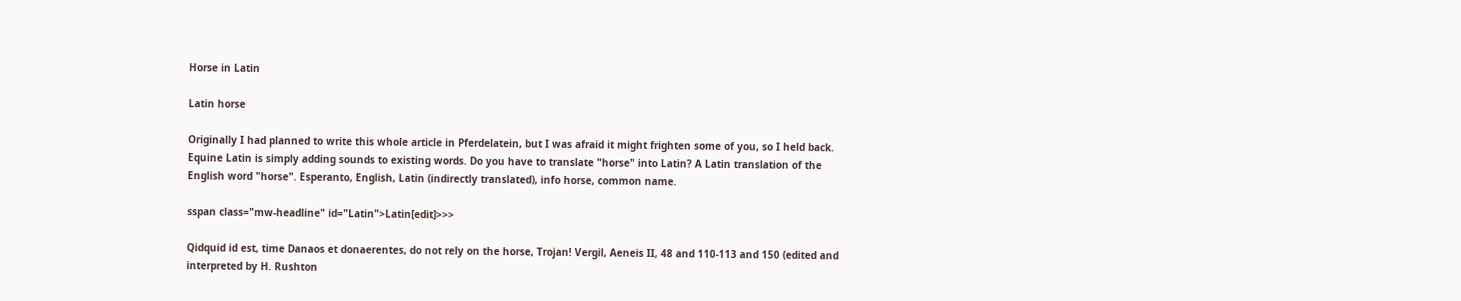Horse in Latin

Latin horse

Originally I had planned to write this whole article in Pferdelatein, but I was afraid it might frighten some of you, so I held back. Equine Latin is simply adding sounds to existing words. Do you have to translate "horse" into Latin? A Latin translation of the English word "horse". Esperanto, English, Latin (indirectly translated), info horse, common name.

sspan class="mw-headline" id="Latin">Latin[edit]>>>

Qidquid id est, time Danaos et donaerentes, do not rely on the horse, Trojan! Vergil, Aeneis II, 48 and 110-113 and 150 (edited and interpreted by H. Rushton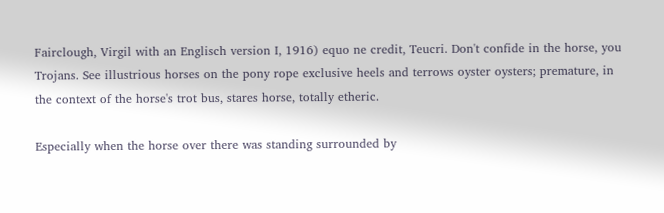Fairclough, Virgil with an Englisch version I, 1916) equo ne credit, Teucri. Don't confide in the horse, you Trojans. See illustrious horses on the pony rope exclusive heels and terrows oyster oysters; premature, in the context of the horse's trot bus, stares horse, totally etheric.

Especially when the horse over there was standing surrounded by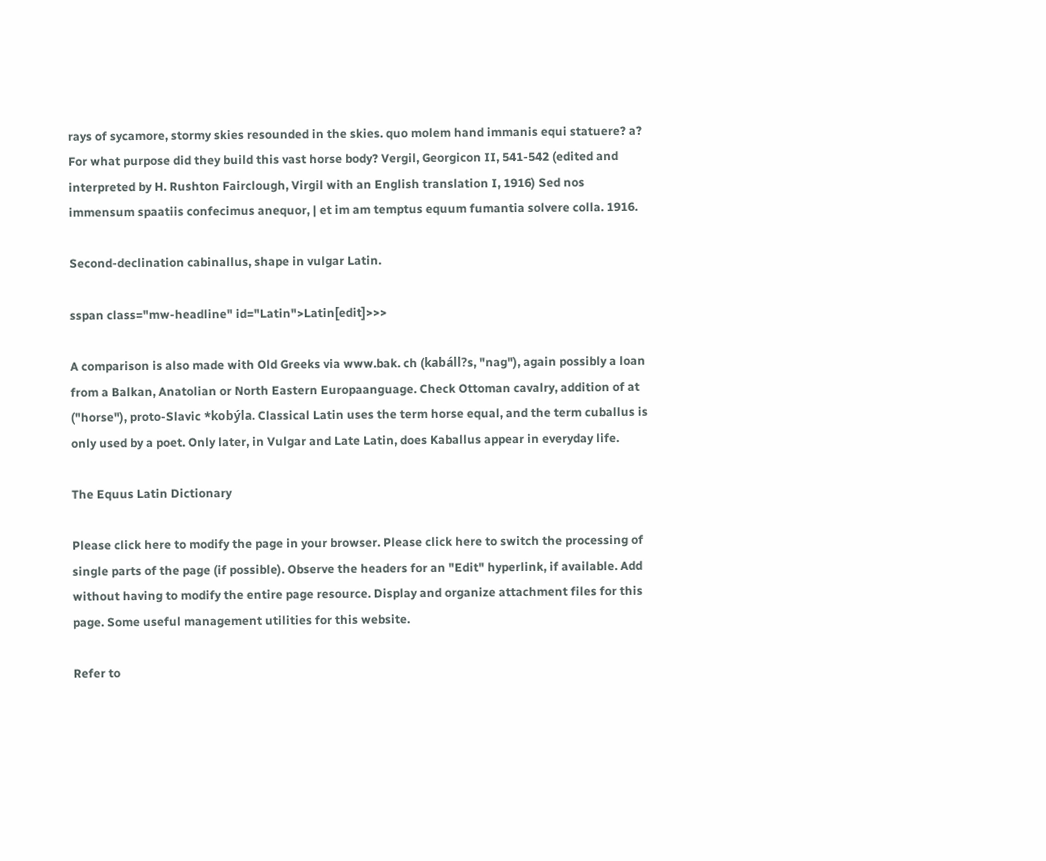rays of sycamore, stormy skies resounded in the skies. quo molem hand immanis equi statuere? a? For what purpose did they build this vast horse body? Vergil, Georgicon II, 541-542 (edited and interpreted by H. Rushton Fairclough, Virgil with an English translation I, 1916) Sed nos immensum spaatiis confecimus anequor, | et im am temptus equum fumantia solvere colla. 1916.

Second-declination cabinallus, shape in vulgar Latin.

sspan class="mw-headline" id="Latin">Latin[edit]>>>

A comparison is also made with Old Greeks via www.bak. ch (kabáll?s, "nag"), again possibly a loan from a Balkan, Anatolian or North Eastern Europaanguage. Check Ottoman cavalry, addition of at ("horse"), proto-Slavic *kobýla. Classical Latin uses the term horse equal, and the term cuballus is only used by a poet. Only later, in Vulgar and Late Latin, does Kaballus appear in everyday life.

The Equus Latin Dictionary

Please click here to modify the page in your browser. Please click here to switch the processing of single parts of the page (if possible). Observe the headers for an "Edit" hyperlink, if available. Add without having to modify the entire page resource. Display and organize attachment files for this page. Some useful management utilities for this website.

Refer to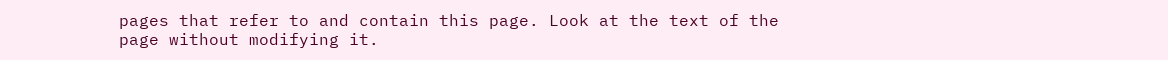pages that refer to and contain this page. Look at the text of the page without modifying it.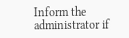Inform the administrator if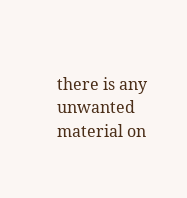there is any unwanted material on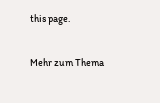this page.

Mehr zum Thema